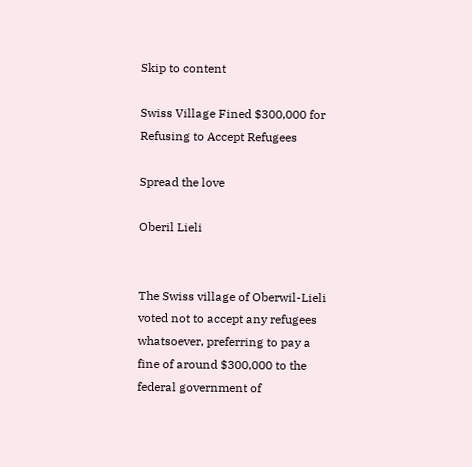Skip to content

Swiss Village Fined $300,000 for Refusing to Accept Refugees

Spread the love

Oberil Lieli


The Swiss village of Oberwil-Lieli voted not to accept any refugees whatsoever, preferring to pay a fine of around $300,000 to the federal government of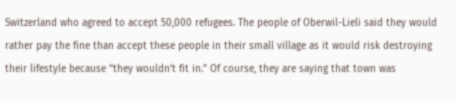Switzerland who agreed to accept 50,000 refugees. The people of Oberwil-Lieli said they would rather pay the fine than accept these people in their small village as it would risk destroying their lifestyle because “they wouldn’t fit in.” Of course, they are saying that town was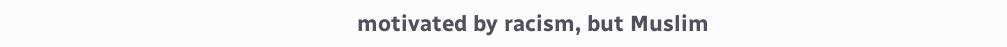motivated by racism, but Muslim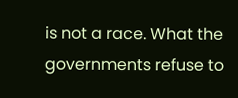is not a race. What the governments refuse to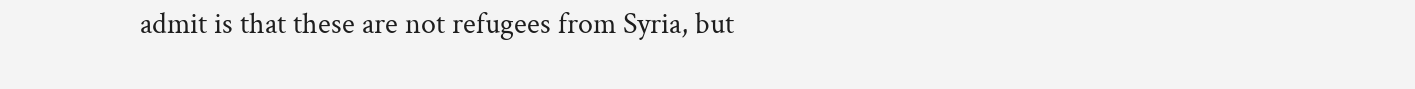admit is that these are not refugees from Syria, but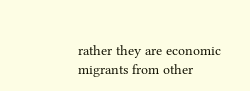rather they are economic migrants from other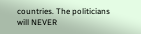countries. The politicians will NEVER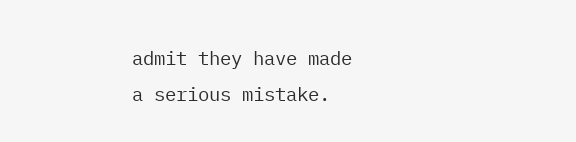admit they have made a serious mistake.